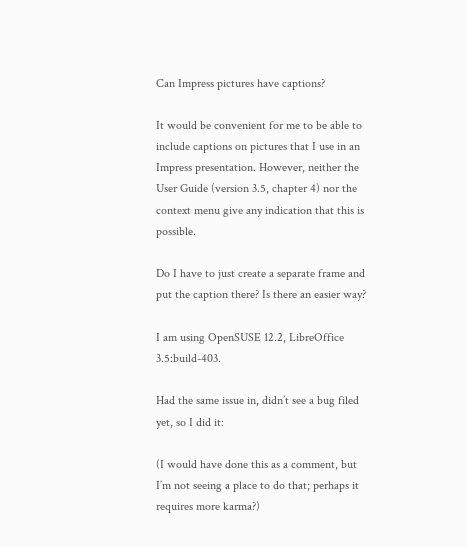Can Impress pictures have captions?

It would be convenient for me to be able to include captions on pictures that I use in an Impress presentation. However, neither the User Guide (version 3.5, chapter 4) nor the context menu give any indication that this is possible.

Do I have to just create a separate frame and put the caption there? Is there an easier way?

I am using OpenSUSE 12.2, LibreOffice 3.5:build-403.

Had the same issue in, didn’t see a bug filed yet, so I did it:

(I would have done this as a comment, but I’m not seeing a place to do that; perhaps it requires more karma?)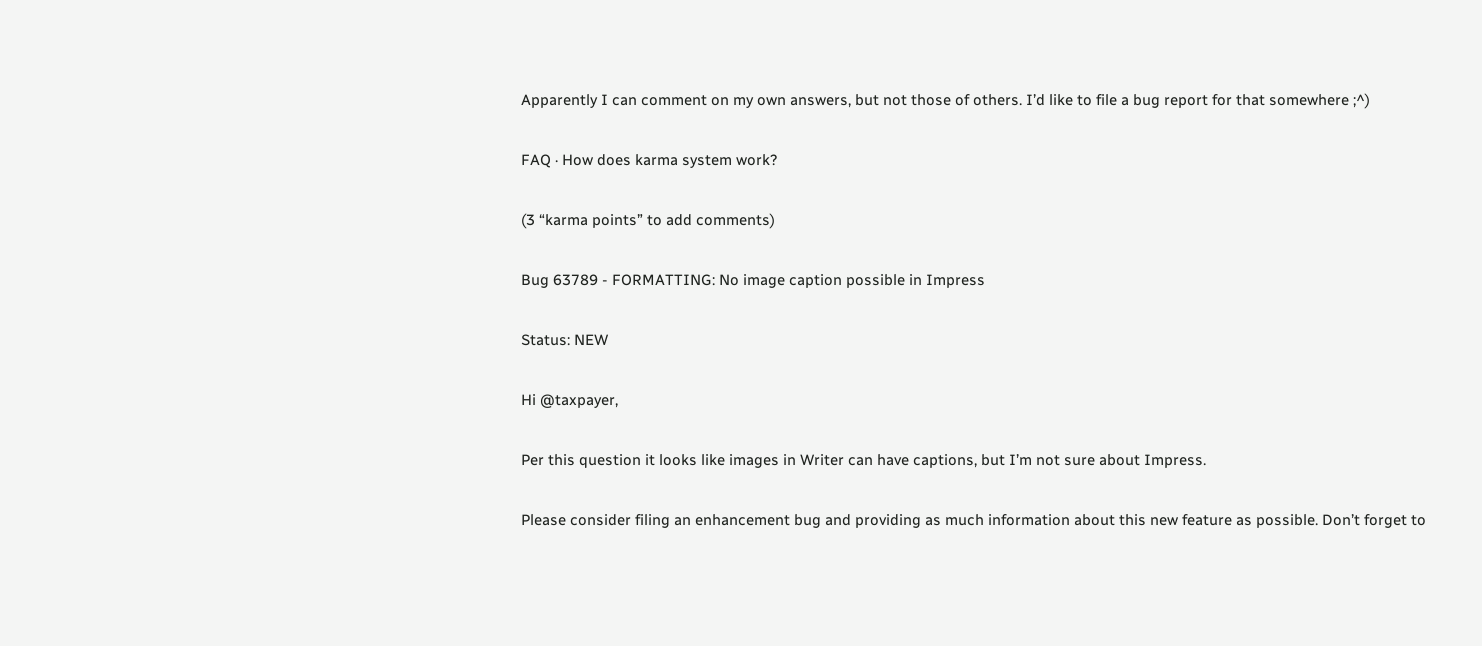Apparently I can comment on my own answers, but not those of others. I’d like to file a bug report for that somewhere ;^)

FAQ · How does karma system work?

(3 “karma points” to add comments)

Bug 63789 - FORMATTING: No image caption possible in Impress

Status: NEW

Hi @taxpayer,

Per this question it looks like images in Writer can have captions, but I’m not sure about Impress.

Please consider filing an enhancement bug and providing as much information about this new feature as possible. Don’t forget to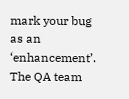mark your bug as an ‘enhancement’. The QA team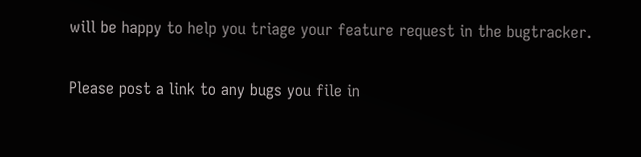will be happy to help you triage your feature request in the bugtracker.

Please post a link to any bugs you file in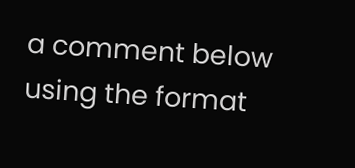a comment below using the format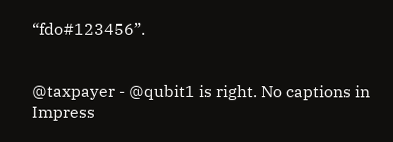“fdo#123456”.


@taxpayer - @qubit1 is right. No captions in Impress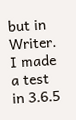but in Writer. I made a test in 3.6.5